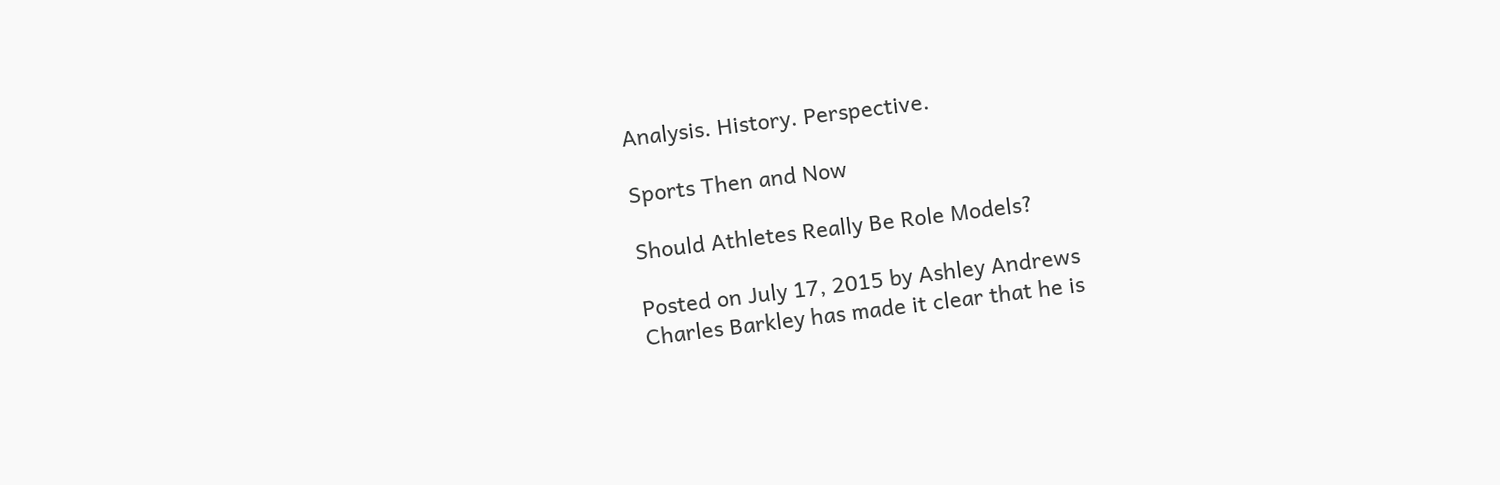Analysis. History. Perspective.

Sports Then and Now

Should Athletes Really Be Role Models?

Posted on July 17, 2015 by Ashley Andrews
Charles Barkley has made it clear that he is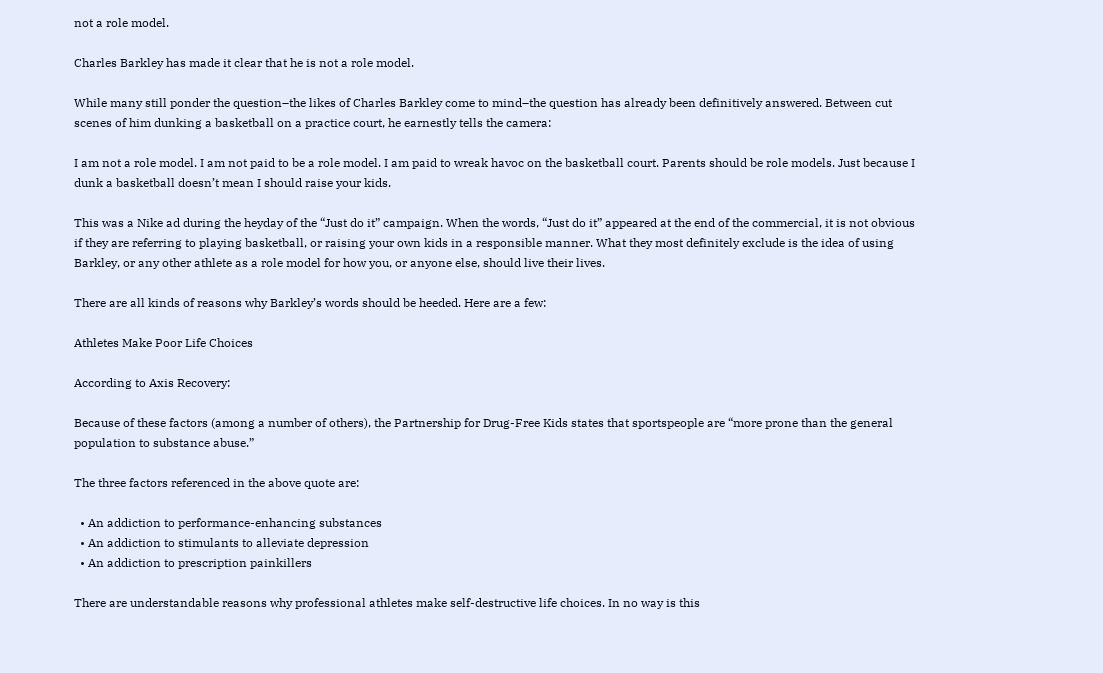not a role model.

Charles Barkley has made it clear that he is not a role model.

While many still ponder the question–the likes of Charles Barkley come to mind–the question has already been definitively answered. Between cut scenes of him dunking a basketball on a practice court, he earnestly tells the camera:

I am not a role model. I am not paid to be a role model. I am paid to wreak havoc on the basketball court. Parents should be role models. Just because I dunk a basketball doesn’t mean I should raise your kids.

This was a Nike ad during the heyday of the “Just do it” campaign. When the words, “Just do it” appeared at the end of the commercial, it is not obvious if they are referring to playing basketball, or raising your own kids in a responsible manner. What they most definitely exclude is the idea of using Barkley, or any other athlete as a role model for how you, or anyone else, should live their lives.

There are all kinds of reasons why Barkley’s words should be heeded. Here are a few:

Athletes Make Poor Life Choices

According to Axis Recovery:

Because of these factors (among a number of others), the Partnership for Drug-Free Kids states that sportspeople are “more prone than the general population to substance abuse.”

The three factors referenced in the above quote are:

  • An addiction to performance-enhancing substances
  • An addiction to stimulants to alleviate depression
  • An addiction to prescription painkillers

There are understandable reasons why professional athletes make self-destructive life choices. In no way is this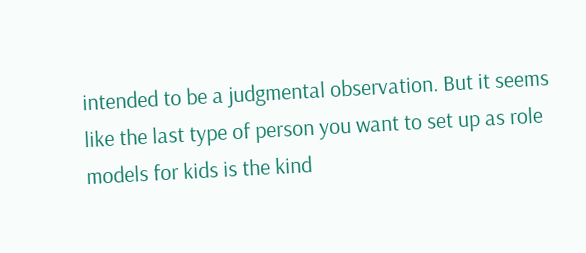intended to be a judgmental observation. But it seems like the last type of person you want to set up as role models for kids is the kind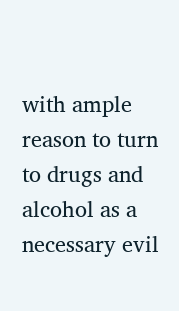with ample reason to turn to drugs and alcohol as a necessary evil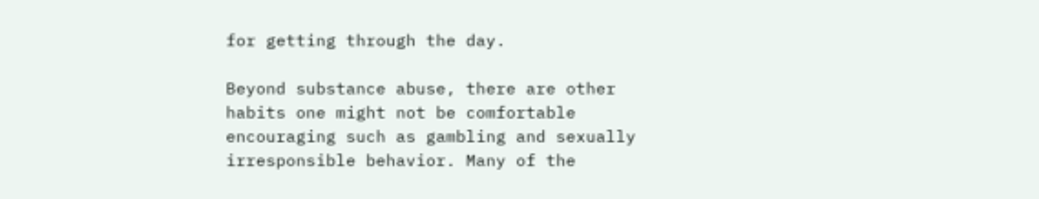for getting through the day.

Beyond substance abuse, there are other habits one might not be comfortable encouraging such as gambling and sexually irresponsible behavior. Many of the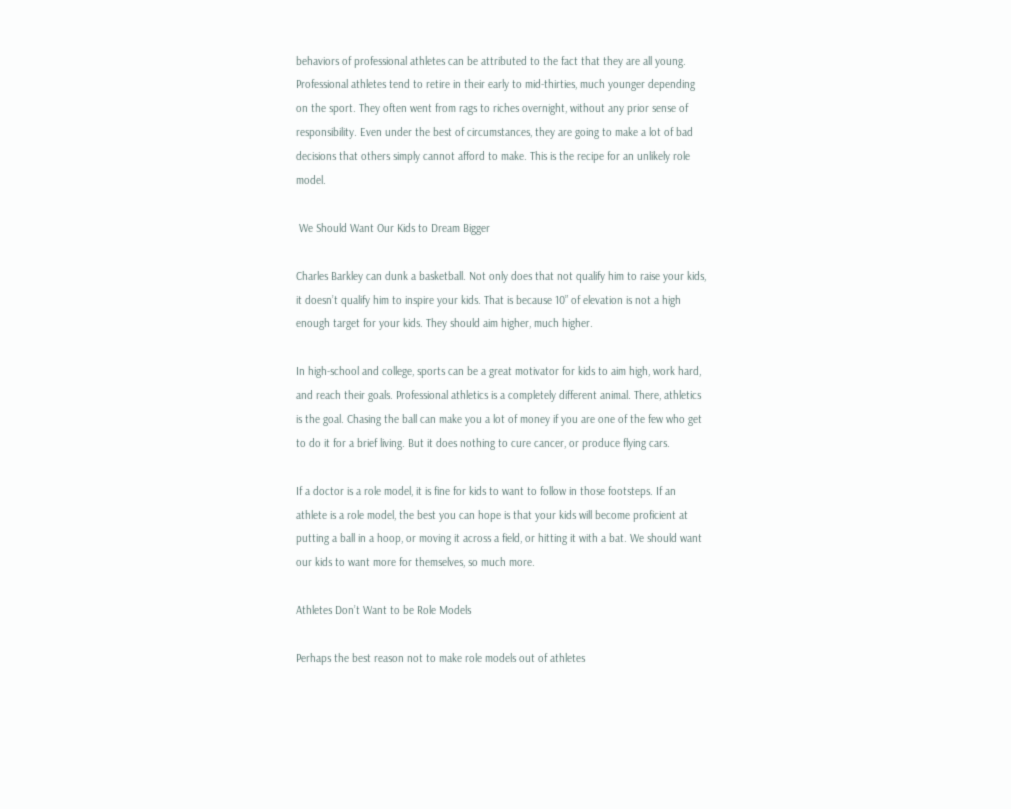behaviors of professional athletes can be attributed to the fact that they are all young. Professional athletes tend to retire in their early to mid-thirties, much younger depending on the sport. They often went from rags to riches overnight, without any prior sense of responsibility. Even under the best of circumstances, they are going to make a lot of bad decisions that others simply cannot afford to make. This is the recipe for an unlikely role model.

 We Should Want Our Kids to Dream Bigger

Charles Barkley can dunk a basketball. Not only does that not qualify him to raise your kids, it doesn’t qualify him to inspire your kids. That is because 10” of elevation is not a high enough target for your kids. They should aim higher, much higher.

In high-school and college, sports can be a great motivator for kids to aim high, work hard, and reach their goals. Professional athletics is a completely different animal. There, athletics is the goal. Chasing the ball can make you a lot of money if you are one of the few who get to do it for a brief living. But it does nothing to cure cancer, or produce flying cars.

If a doctor is a role model, it is fine for kids to want to follow in those footsteps. If an athlete is a role model, the best you can hope is that your kids will become proficient at putting a ball in a hoop, or moving it across a field, or hitting it with a bat. We should want our kids to want more for themselves, so much more.

Athletes Don’t Want to be Role Models

Perhaps the best reason not to make role models out of athletes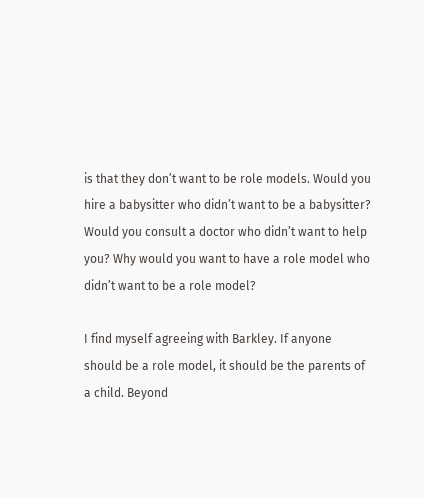is that they don’t want to be role models. Would you hire a babysitter who didn’t want to be a babysitter? Would you consult a doctor who didn’t want to help you? Why would you want to have a role model who didn’t want to be a role model?

I find myself agreeing with Barkley. If anyone should be a role model, it should be the parents of a child. Beyond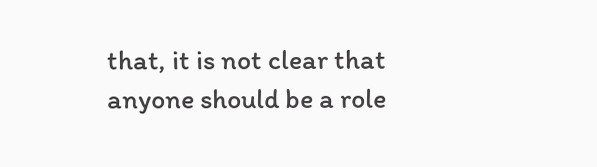that, it is not clear that anyone should be a role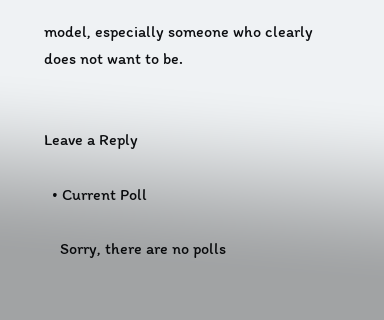model, especially someone who clearly does not want to be.


Leave a Reply

  • Current Poll

    Sorry, there are no polls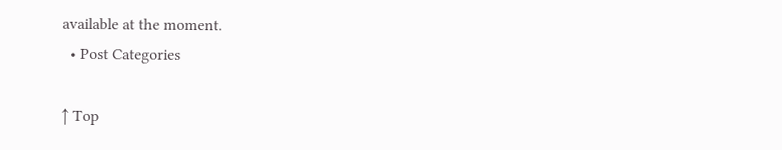available at the moment.
  • Post Categories

↑ Top